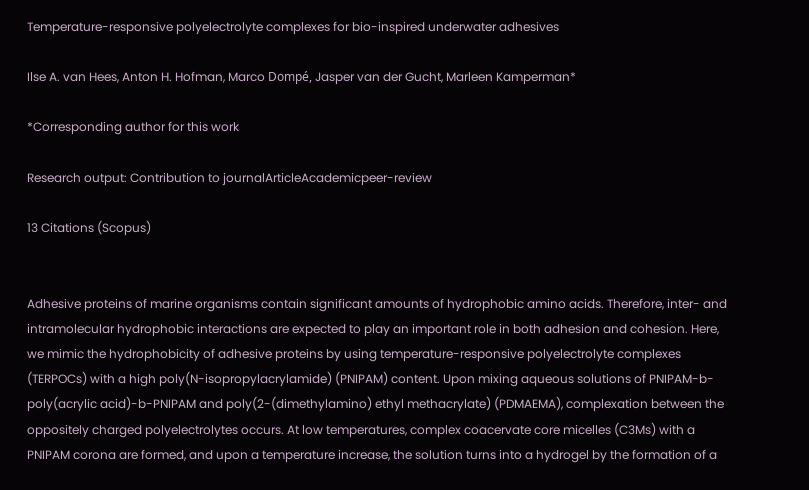Temperature-responsive polyelectrolyte complexes for bio-inspired underwater adhesives

Ilse A. van Hees, Anton H. Hofman, Marco Dompé, Jasper van der Gucht, Marleen Kamperman*

*Corresponding author for this work

Research output: Contribution to journalArticleAcademicpeer-review

13 Citations (Scopus)


Adhesive proteins of marine organisms contain significant amounts of hydrophobic amino acids. Therefore, inter- and intramolecular hydrophobic interactions are expected to play an important role in both adhesion and cohesion. Here, we mimic the hydrophobicity of adhesive proteins by using temperature-responsive polyelectrolyte complexes (TERPOCs) with a high poly(N-isopropylacrylamide) (PNIPAM) content. Upon mixing aqueous solutions of PNIPAM-b-poly(acrylic acid)-b-PNIPAM and poly(2-(dimethylamino) ethyl methacrylate) (PDMAEMA), complexation between the oppositely charged polyelectrolytes occurs. At low temperatures, complex coacervate core micelles (C3Ms) with a PNIPAM corona are formed, and upon a temperature increase, the solution turns into a hydrogel by the formation of a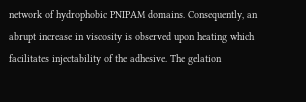network of hydrophobic PNIPAM domains. Consequently, an abrupt increase in viscosity is observed upon heating which facilitates injectability of the adhesive. The gelation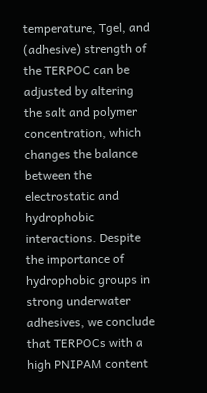temperature, Tgel, and (adhesive) strength of the TERPOC can be adjusted by altering the salt and polymer concentration, which changes the balance between the electrostatic and hydrophobic interactions. Despite the importance of hydrophobic groups in strong underwater adhesives, we conclude that TERPOCs with a high PNIPAM content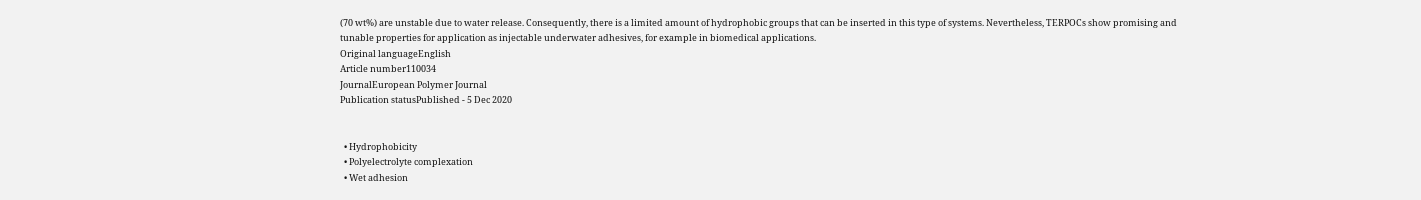(70 wt%) are unstable due to water release. Consequently, there is a limited amount of hydrophobic groups that can be inserted in this type of systems. Nevertheless, TERPOCs show promising and tunable properties for application as injectable underwater adhesives, for example in biomedical applications.
Original languageEnglish
Article number110034
JournalEuropean Polymer Journal
Publication statusPublished - 5 Dec 2020


  • Hydrophobicity
  • Polyelectrolyte complexation
  • Wet adhesion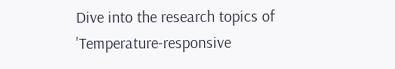Dive into the research topics of 'Temperature-responsive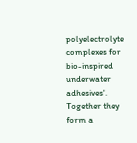polyelectrolyte complexes for bio-inspired underwater adhesives'. Together they form a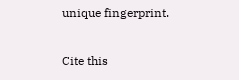unique fingerprint.

Cite this